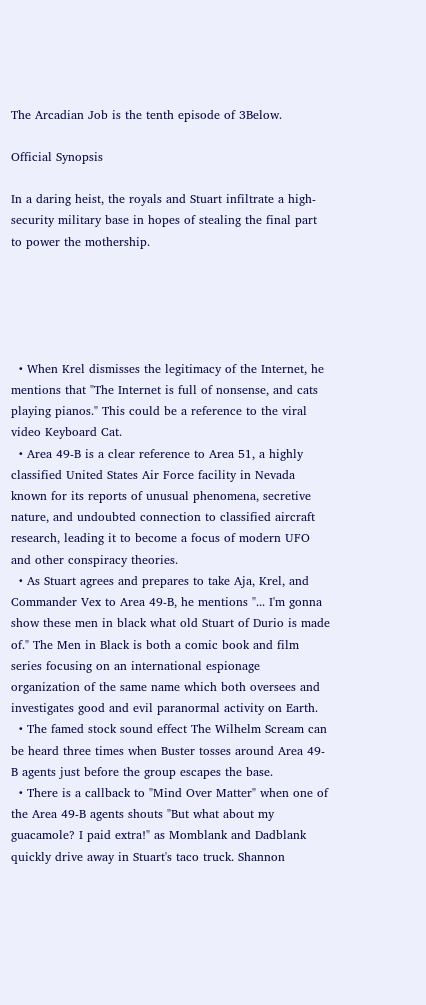The Arcadian Job is the tenth episode of 3Below.

Official Synopsis

In a daring heist, the royals and Stuart infiltrate a high-security military base in hopes of stealing the final part to power the mothership.





  • When Krel dismisses the legitimacy of the Internet, he mentions that "The Internet is full of nonsense, and cats playing pianos." This could be a reference to the viral video Keyboard Cat.
  • Area 49-B is a clear reference to Area 51, a highly classified United States Air Force facility in Nevada known for its reports of unusual phenomena, secretive nature, and undoubted connection to classified aircraft research, leading it to become a focus of modern UFO and other conspiracy theories.
  • As Stuart agrees and prepares to take Aja, Krel, and Commander Vex to Area 49-B, he mentions "... I'm gonna show these men in black what old Stuart of Durio is made of." The Men in Black is both a comic book and film series focusing on an international espionage organization of the same name which both oversees and investigates good and evil paranormal activity on Earth.
  • The famed stock sound effect The Wilhelm Scream can be heard three times when Buster tosses around Area 49-B agents just before the group escapes the base.
  • There is a callback to "Mind Over Matter" when one of the Area 49-B agents shouts "But what about my guacamole? I paid extra!" as Momblank and Dadblank quickly drive away in Stuart's taco truck. Shannon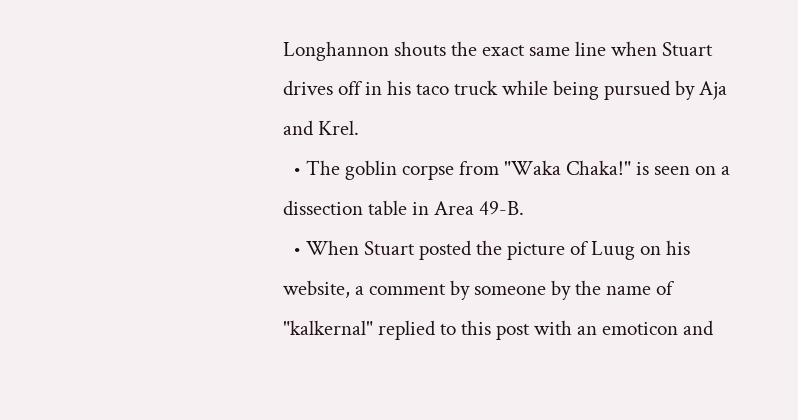Longhannon shouts the exact same line when Stuart drives off in his taco truck while being pursued by Aja and Krel.
  • The goblin corpse from "Waka Chaka!" is seen on a dissection table in Area 49-B.
  • When Stuart posted the picture of Luug on his website, a comment by someone by the name of "kalkernal" replied to this post with an emoticon and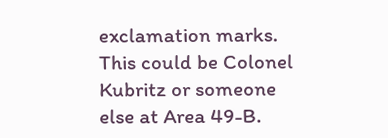exclamation marks. This could be Colonel Kubritz or someone else at Area 49-B.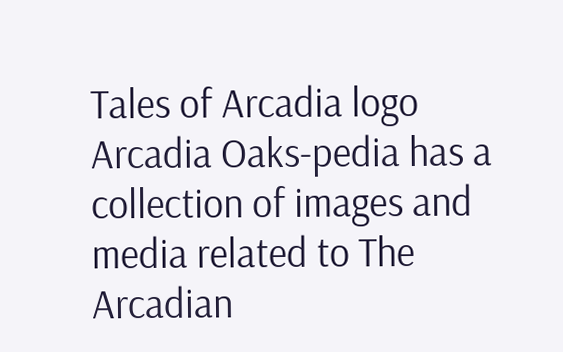Tales of Arcadia logo
Arcadia Oaks-pedia has a collection of images and media related to The Arcadian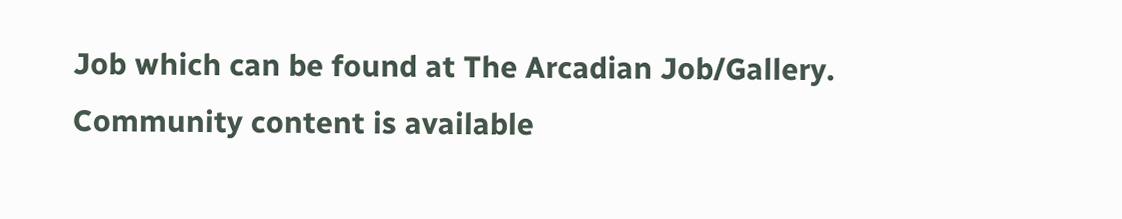Job which can be found at The Arcadian Job/Gallery.
Community content is available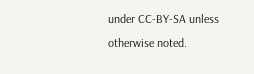under CC-BY-SA unless otherwise noted.